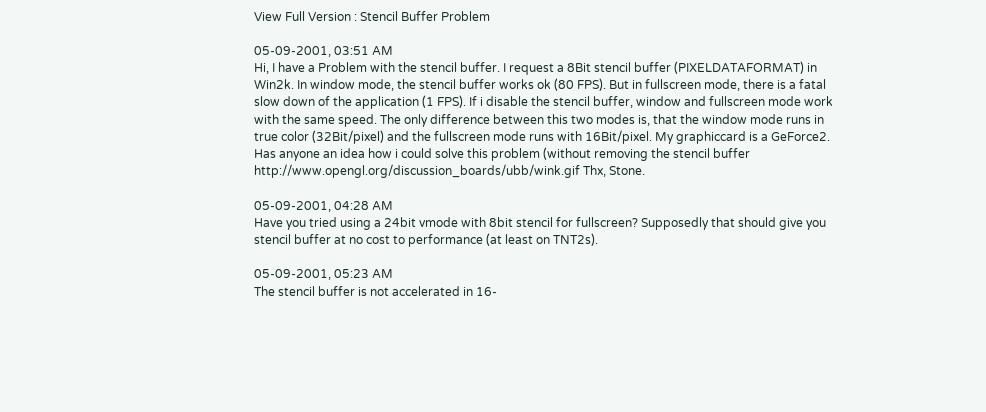View Full Version : Stencil Buffer Problem

05-09-2001, 03:51 AM
Hi, I have a Problem with the stencil buffer. I request a 8Bit stencil buffer (PIXELDATAFORMAT) in Win2k. In window mode, the stencil buffer works ok (80 FPS). But in fullscreen mode, there is a fatal slow down of the application (1 FPS). If i disable the stencil buffer, window and fullscreen mode work with the same speed. The only difference between this two modes is, that the window mode runs in true color (32Bit/pixel) and the fullscreen mode runs with 16Bit/pixel. My graphiccard is a GeForce2. Has anyone an idea how i could solve this problem (without removing the stencil buffer http://www.opengl.org/discussion_boards/ubb/wink.gif Thx, Stone.

05-09-2001, 04:28 AM
Have you tried using a 24bit vmode with 8bit stencil for fullscreen? Supposedly that should give you stencil buffer at no cost to performance (at least on TNT2s).

05-09-2001, 05:23 AM
The stencil buffer is not accelerated in 16-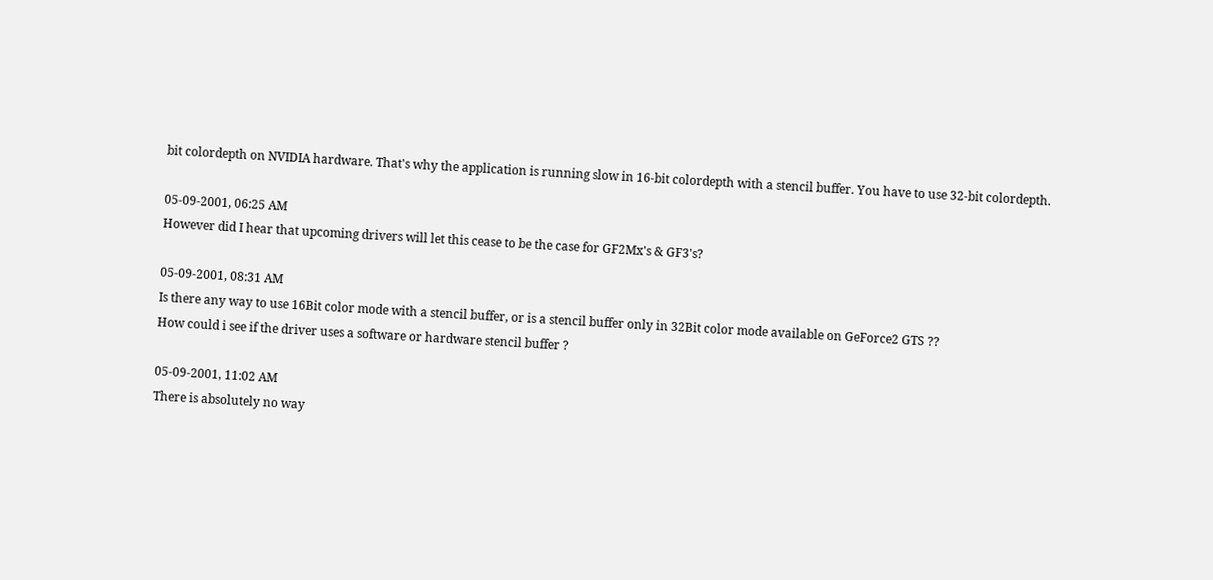bit colordepth on NVIDIA hardware. That's why the application is running slow in 16-bit colordepth with a stencil buffer. You have to use 32-bit colordepth.

05-09-2001, 06:25 AM
However did I hear that upcoming drivers will let this cease to be the case for GF2Mx's & GF3's?

05-09-2001, 08:31 AM
Is there any way to use 16Bit color mode with a stencil buffer, or is a stencil buffer only in 32Bit color mode available on GeForce2 GTS ??
How could i see if the driver uses a software or hardware stencil buffer ?

05-09-2001, 11:02 AM
There is absolutely no way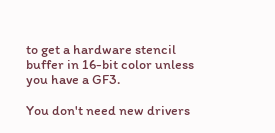to get a hardware stencil buffer in 16-bit color unless you have a GF3.

You don't need new drivers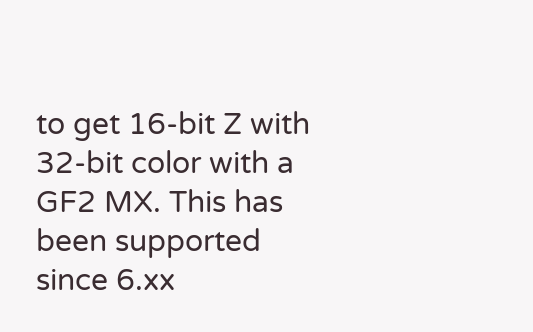to get 16-bit Z with 32-bit color with a GF2 MX. This has been supported since 6.xx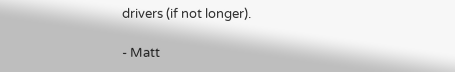drivers (if not longer).

- Matt